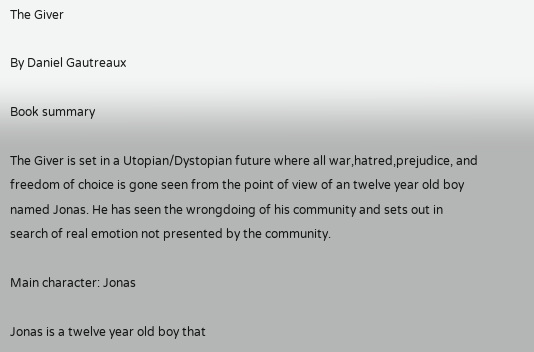The Giver

By Daniel Gautreaux

Book summary

The Giver is set in a Utopian/Dystopian future where all war,hatred,prejudice, and freedom of choice is gone seen from the point of view of an twelve year old boy named Jonas. He has seen the wrongdoing of his community and sets out in search of real emotion not presented by the community.

Main character: Jonas

Jonas is a twelve year old boy that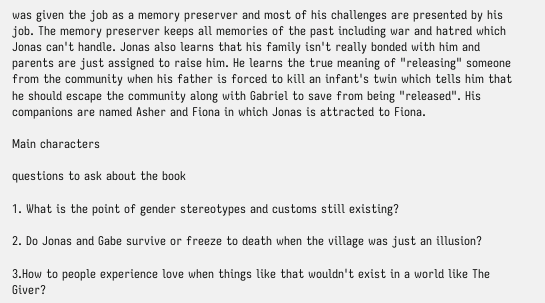was given the job as a memory preserver and most of his challenges are presented by his job. The memory preserver keeps all memories of the past including war and hatred which Jonas can't handle. Jonas also learns that his family isn't really bonded with him and parents are just assigned to raise him. He learns the true meaning of "releasing" someone from the community when his father is forced to kill an infant's twin which tells him that he should escape the community along with Gabriel to save from being "released". His companions are named Asher and Fiona in which Jonas is attracted to Fiona.

Main characters

questions to ask about the book

1. What is the point of gender stereotypes and customs still existing?

2. Do Jonas and Gabe survive or freeze to death when the village was just an illusion?

3.How to people experience love when things like that wouldn't exist in a world like The Giver?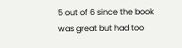5 out of 6 since the book was great but had too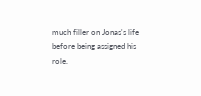much filler on Jonas's life before being assigned his role.